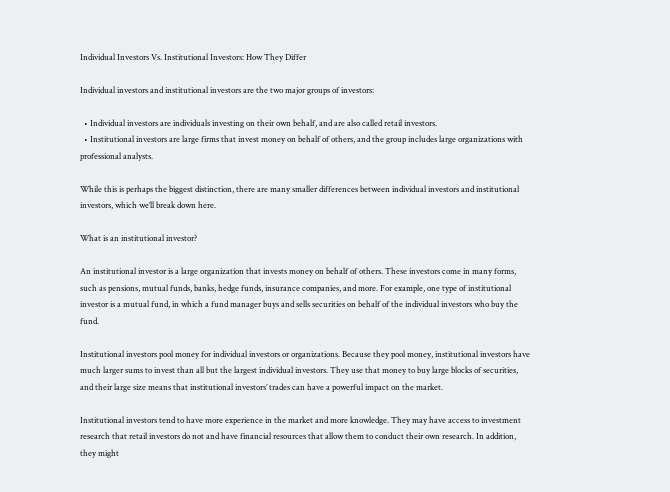Individual Investors Vs. Institutional Investors: How They Differ

Individual investors and institutional investors are the two major groups of investors:

  • Individual investors are individuals investing on their own behalf, and are also called retail investors.
  • Institutional investors are large firms that invest money on behalf of others, and the group includes large organizations with professional analysts.

While this is perhaps the biggest distinction, there are many smaller differences between individual investors and institutional investors, which we’ll break down here.

What is an institutional investor?

An institutional investor is a large organization that invests money on behalf of others. These investors come in many forms, such as pensions, mutual funds, banks, hedge funds, insurance companies, and more. For example, one type of institutional investor is a mutual fund, in which a fund manager buys and sells securities on behalf of the individual investors who buy the fund.

Institutional investors pool money for individual investors or organizations. Because they pool money, institutional investors have much larger sums to invest than all but the largest individual investors. They use that money to buy large blocks of securities, and their large size means that institutional investors’ trades can have a powerful impact on the market.

Institutional investors tend to have more experience in the market and more knowledge. They may have access to investment research that retail investors do not and have financial resources that allow them to conduct their own research. In addition, they might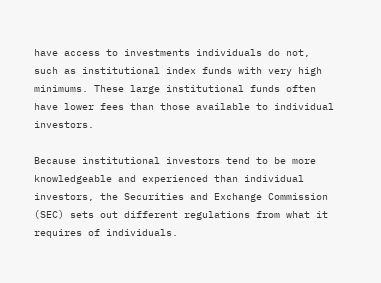have access to investments individuals do not, such as institutional index funds with very high minimums. These large institutional funds often have lower fees than those available to individual investors.

Because institutional investors tend to be more knowledgeable and experienced than individual investors, the Securities and Exchange Commission (SEC) sets out different regulations from what it requires of individuals.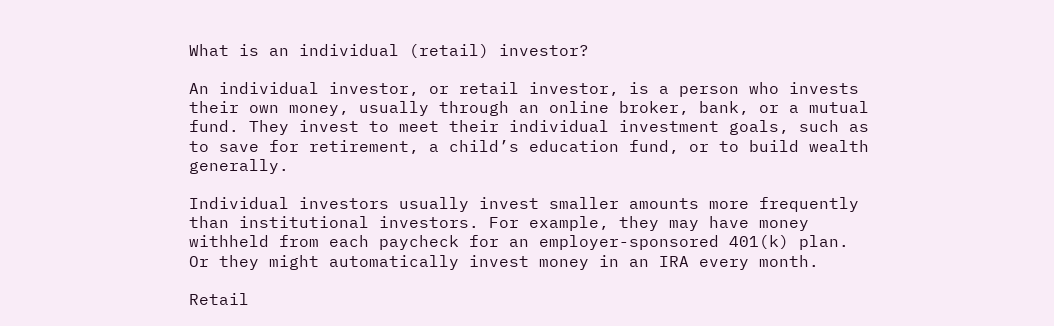What is an individual (retail) investor?

An individual investor, or retail investor, is a person who invests their own money, usually through an online broker, bank, or a mutual fund. They invest to meet their individual investment goals, such as to save for retirement, a child’s education fund, or to build wealth generally.

Individual investors usually invest smaller amounts more frequently than institutional investors. For example, they may have money withheld from each paycheck for an employer-sponsored 401(k) plan. Or they might automatically invest money in an IRA every month.

Retail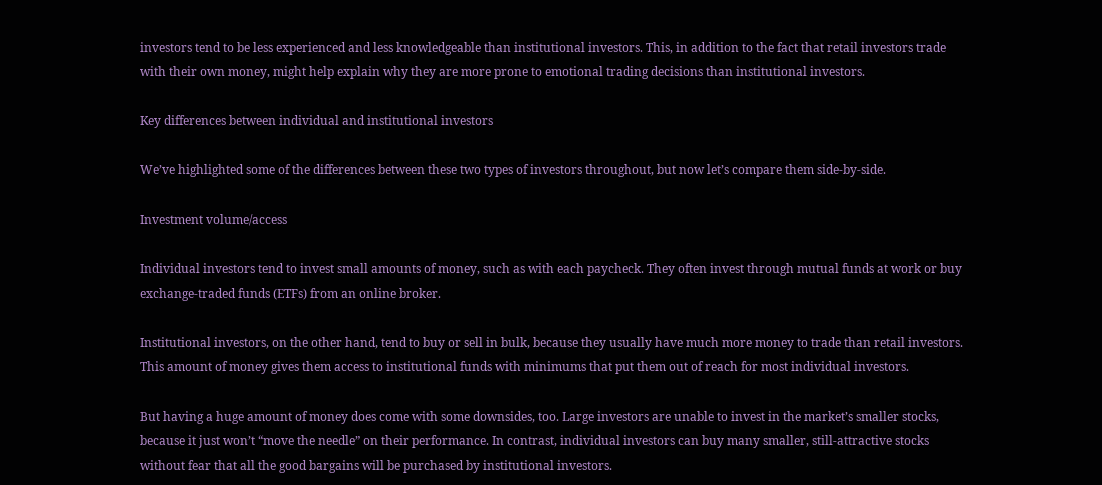investors tend to be less experienced and less knowledgeable than institutional investors. This, in addition to the fact that retail investors trade with their own money, might help explain why they are more prone to emotional trading decisions than institutional investors.

Key differences between individual and institutional investors

We’ve highlighted some of the differences between these two types of investors throughout, but now let’s compare them side-by-side.

Investment volume/access

Individual investors tend to invest small amounts of money, such as with each paycheck. They often invest through mutual funds at work or buy exchange-traded funds (ETFs) from an online broker.

Institutional investors, on the other hand, tend to buy or sell in bulk, because they usually have much more money to trade than retail investors. This amount of money gives them access to institutional funds with minimums that put them out of reach for most individual investors.

But having a huge amount of money does come with some downsides, too. Large investors are unable to invest in the market’s smaller stocks, because it just won’t “move the needle” on their performance. In contrast, individual investors can buy many smaller, still-attractive stocks without fear that all the good bargains will be purchased by institutional investors.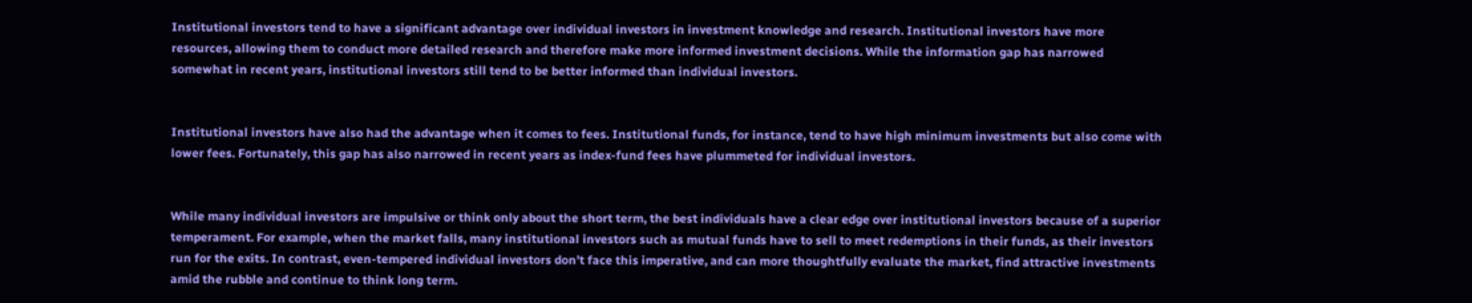Institutional investors tend to have a significant advantage over individual investors in investment knowledge and research. Institutional investors have more resources, allowing them to conduct more detailed research and therefore make more informed investment decisions. While the information gap has narrowed somewhat in recent years, institutional investors still tend to be better informed than individual investors.


Institutional investors have also had the advantage when it comes to fees. Institutional funds, for instance, tend to have high minimum investments but also come with lower fees. Fortunately, this gap has also narrowed in recent years as index-fund fees have plummeted for individual investors.


While many individual investors are impulsive or think only about the short term, the best individuals have a clear edge over institutional investors because of a superior temperament. For example, when the market falls, many institutional investors such as mutual funds have to sell to meet redemptions in their funds, as their investors run for the exits. In contrast, even-tempered individual investors don’t face this imperative, and can more thoughtfully evaluate the market, find attractive investments amid the rubble and continue to think long term.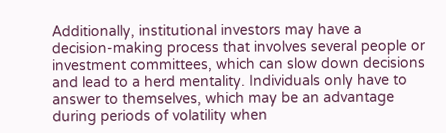Additionally, institutional investors may have a decision-making process that involves several people or investment committees, which can slow down decisions and lead to a herd mentality. Individuals only have to answer to themselves, which may be an advantage during periods of volatility when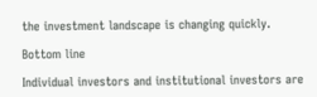the investment landscape is changing quickly.

Bottom line

Individual investors and institutional investors are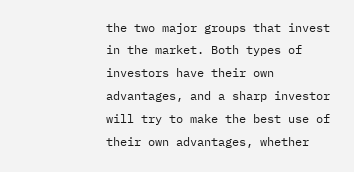the two major groups that invest in the market. Both types of investors have their own advantages, and a sharp investor will try to make the best use of their own advantages, whether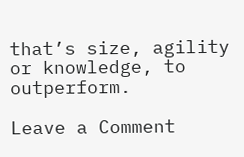that’s size, agility or knowledge, to outperform.

Leave a Comment